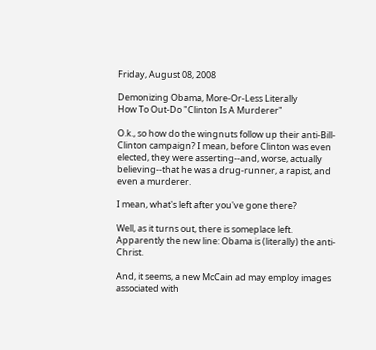Friday, August 08, 2008

Demonizing Obama, More-Or-Less Literally
How To Out-Do "Clinton Is A Murderer"

O.k., so how do the wingnuts follow up their anti-Bill-Clinton campaign? I mean, before Clinton was even elected, they were asserting--and, worse, actually believing--that he was a drug-runner, a rapist, and even a murderer.

I mean, what's left after you've gone there?

Well, as it turns out, there is someplace left. Apparently the new line: Obama is (literally) the anti-Christ.

And, it seems, a new McCain ad may employ images associated with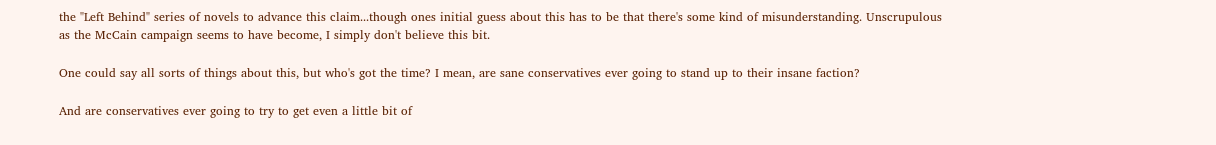the "Left Behind" series of novels to advance this claim...though ones initial guess about this has to be that there's some kind of misunderstanding. Unscrupulous as the McCain campaign seems to have become, I simply don't believe this bit.

One could say all sorts of things about this, but who's got the time? I mean, are sane conservatives ever going to stand up to their insane faction?

And are conservatives ever going to try to get even a little bit of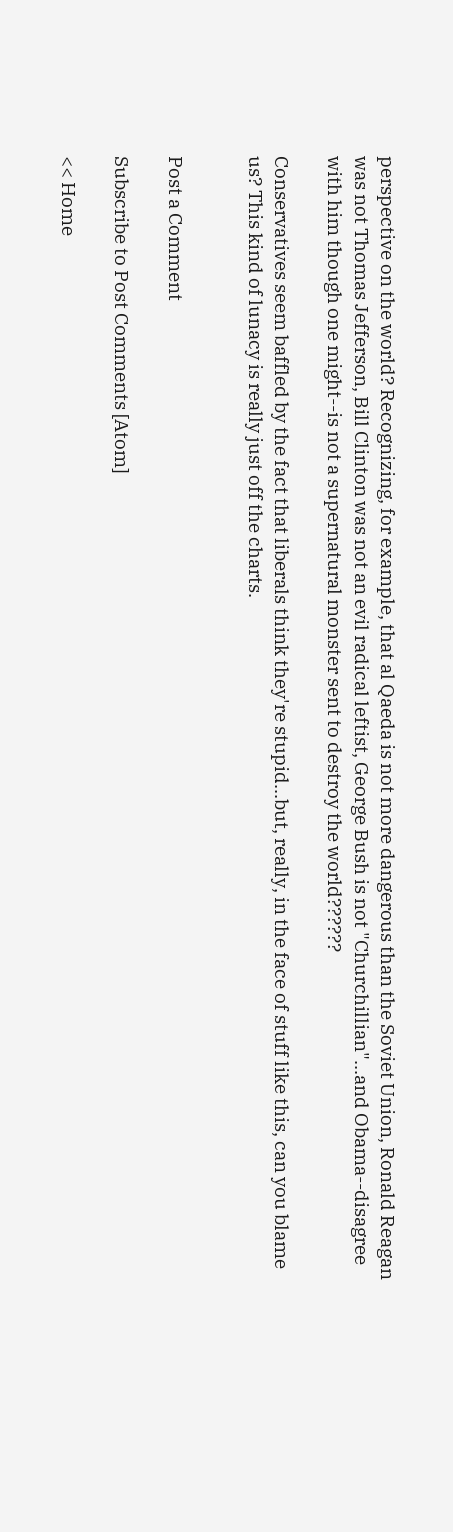perspective on the world? Recognizing, for example, that al Qaeda is not more dangerous than the Soviet Union, Ronald Reagan was not Thomas Jefferson, Bill Clinton was not an evil radical leftist, George Bush is not "Churchillian"...and Obama--disagree with him though one might--is not a supernatural monster sent to destroy the world??????

Conservatives seem baffled by the fact that liberals think they're stupid...but, really, in the face of stuff like this, can you blame us? This kind of lunacy is really just off the charts.


Post a Comment

Subscribe to Post Comments [Atom]

<< Home